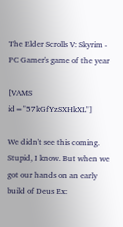The Elder Scrolls V: Skyrim - PC Gamer's game of the year

[VAMS id="57kGfYzSXHkXL"]

We didn't see this coming. Stupid, I know. But when we got our hands on an early build of Deus Ex: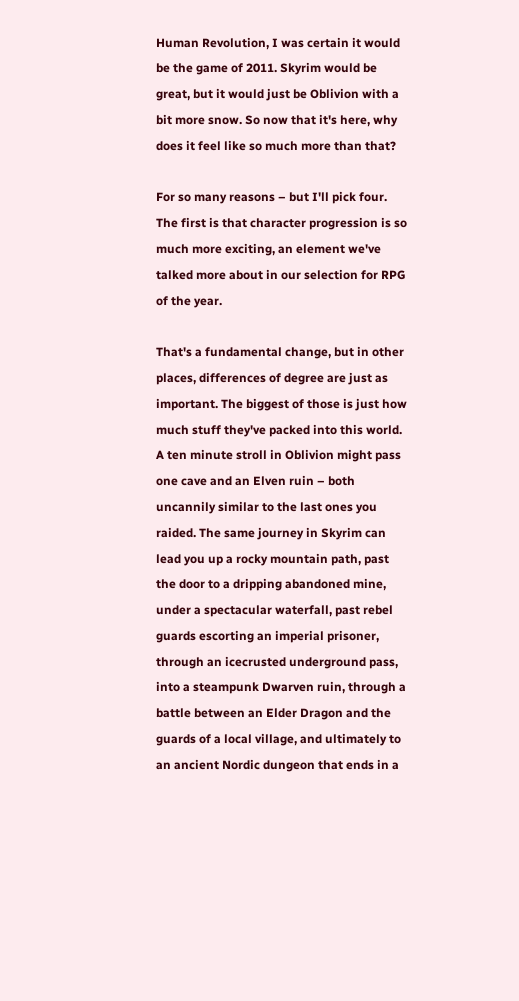Human Revolution, I was certain it would be the game of 2011. Skyrim would be great, but it would just be Oblivion with a bit more snow. So now that it's here, why does it feel like so much more than that?

For so many reasons – but I'll pick four. The first is that character progression is so much more exciting, an element we've talked more about in our selection for RPG of the year.

That's a fundamental change, but in other places, differences of degree are just as important. The biggest of those is just how much stuff they've packed into this world. A ten minute stroll in Oblivion might pass one cave and an Elven ruin – both uncannily similar to the last ones you raided. The same journey in Skyrim can lead you up a rocky mountain path, past the door to a dripping abandoned mine, under a spectacular waterfall, past rebel guards escorting an imperial prisoner, through an icecrusted underground pass, into a steampunk Dwarven ruin, through a battle between an Elder Dragon and the guards of a local village, and ultimately to an ancient Nordic dungeon that ends in a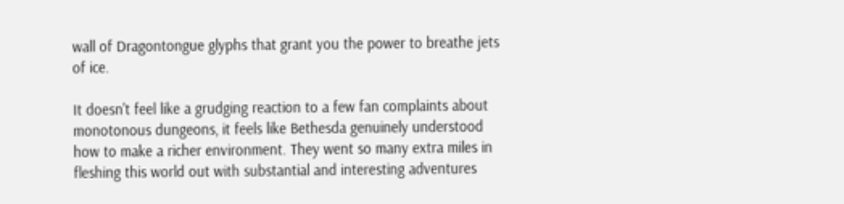wall of Dragontongue glyphs that grant you the power to breathe jets of ice.

It doesn't feel like a grudging reaction to a few fan complaints about monotonous dungeons, it feels like Bethesda genuinely understood how to make a richer environment. They went so many extra miles in fleshing this world out with substantial and interesting adventures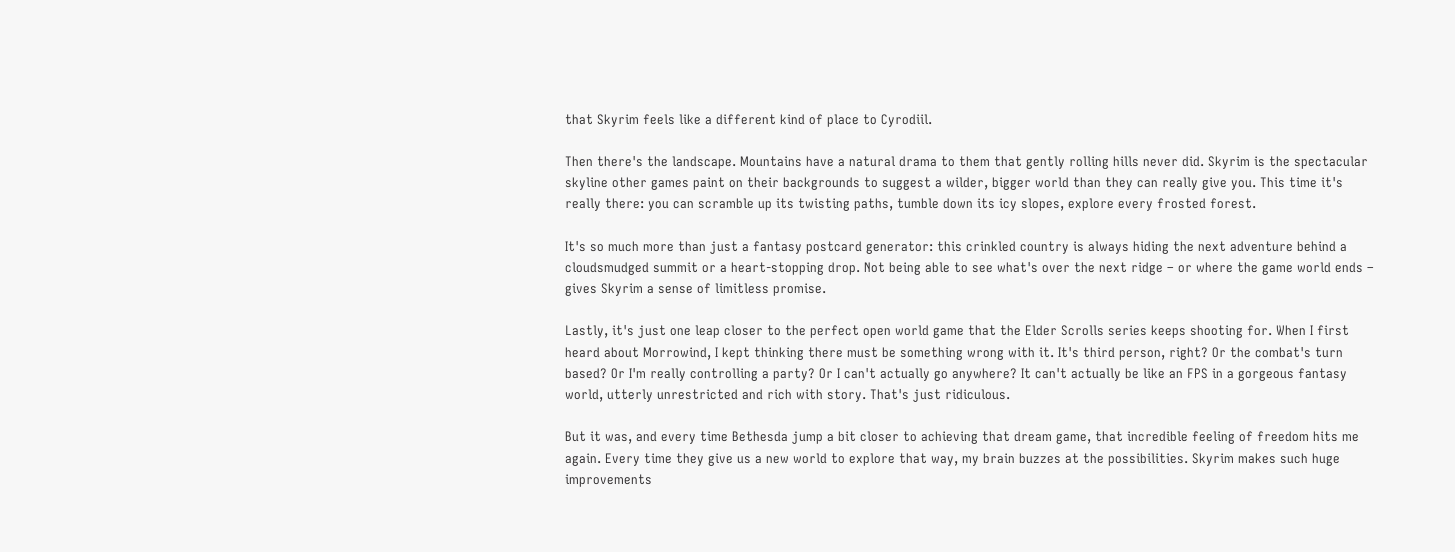that Skyrim feels like a different kind of place to Cyrodiil.

Then there's the landscape. Mountains have a natural drama to them that gently rolling hills never did. Skyrim is the spectacular skyline other games paint on their backgrounds to suggest a wilder, bigger world than they can really give you. This time it's really there: you can scramble up its twisting paths, tumble down its icy slopes, explore every frosted forest.

It's so much more than just a fantasy postcard generator: this crinkled country is always hiding the next adventure behind a cloudsmudged summit or a heart-stopping drop. Not being able to see what's over the next ridge – or where the game world ends – gives Skyrim a sense of limitless promise.

Lastly, it's just one leap closer to the perfect open world game that the Elder Scrolls series keeps shooting for. When I first heard about Morrowind, I kept thinking there must be something wrong with it. It's third person, right? Or the combat's turn based? Or I'm really controlling a party? Or I can't actually go anywhere? It can't actually be like an FPS in a gorgeous fantasy world, utterly unrestricted and rich with story. That's just ridiculous.

But it was, and every time Bethesda jump a bit closer to achieving that dream game, that incredible feeling of freedom hits me again. Every time they give us a new world to explore that way, my brain buzzes at the possibilities. Skyrim makes such huge improvements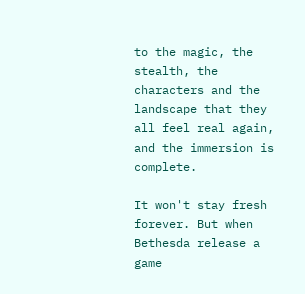to the magic, the stealth, the characters and the landscape that they all feel real again, and the immersion is complete.

It won't stay fresh forever. But when Bethesda release a game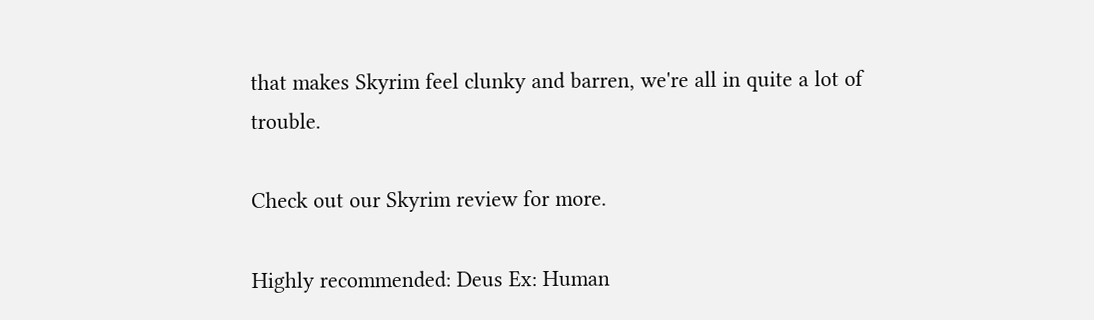that makes Skyrim feel clunky and barren, we're all in quite a lot of trouble.

Check out our Skyrim review for more.

Highly recommended: Deus Ex: Human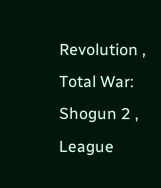Revolution , Total War: Shogun 2 , League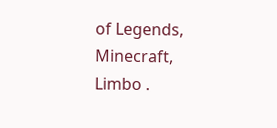of Legends, Minecraft, Limbo .